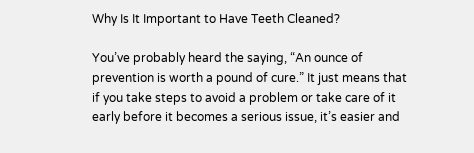Why Is It Important to Have Teeth Cleaned?

You’ve probably heard the saying, “An ounce of prevention is worth a pound of cure.” It just means that if you take steps to avoid a problem or take care of it early before it becomes a serious issue, it’s easier and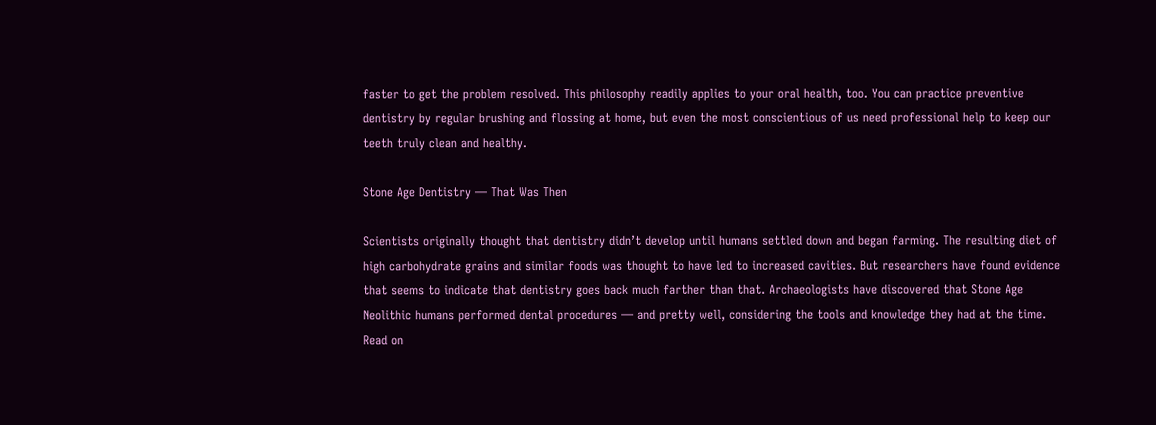faster to get the problem resolved. This philosophy readily applies to your oral health, too. You can practice preventive dentistry by regular brushing and flossing at home, but even the most conscientious of us need professional help to keep our teeth truly clean and healthy.

Stone Age Dentistry — That Was Then

Scientists originally thought that dentistry didn’t develop until humans settled down and began farming. The resulting diet of high carbohydrate grains and similar foods was thought to have led to increased cavities. But researchers have found evidence that seems to indicate that dentistry goes back much farther than that. Archaeologists have discovered that Stone Age Neolithic humans performed dental procedures — and pretty well, considering the tools and knowledge they had at the time. Read on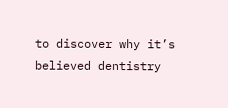to discover why it’s believed dentistry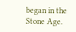began in the Stone Age.